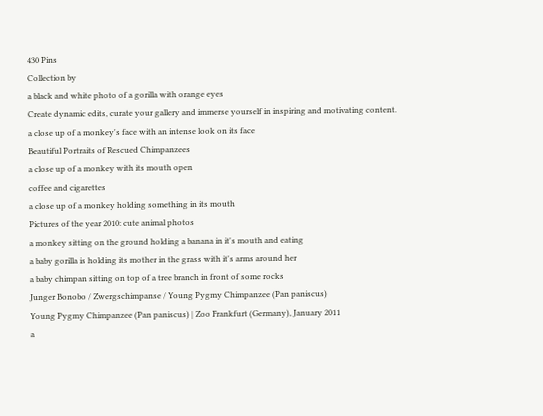430 Pins
Collection by
a black and white photo of a gorilla with orange eyes
Create dynamic edits, curate your gallery and immerse yourself in inspiring and motivating content.
a close up of a monkey's face with an intense look on its face
Beautiful Portraits of Rescued Chimpanzees
a close up of a monkey with its mouth open
coffee and cigarettes
a close up of a monkey holding something in its mouth
Pictures of the year 2010: cute animal photos
a monkey sitting on the ground holding a banana in it's mouth and eating
a baby gorilla is holding its mother in the grass with it's arms around her
a baby chimpan sitting on top of a tree branch in front of some rocks
Junger Bonobo / Zwergschimpanse / Young Pygmy Chimpanzee (Pan paniscus)
Young Pygmy Chimpanzee (Pan paniscus) | Zoo Frankfurt (Germany), January 2011
a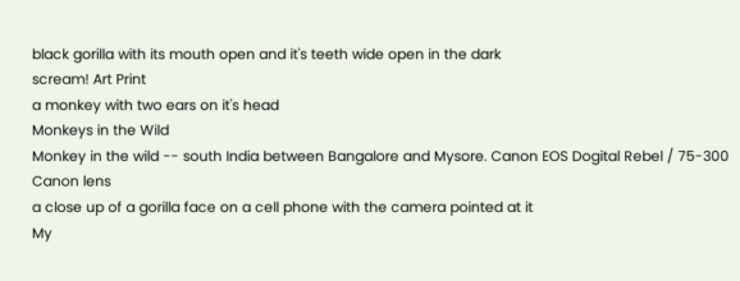black gorilla with its mouth open and it's teeth wide open in the dark
scream! Art Print
a monkey with two ears on it's head
Monkeys in the Wild
Monkey in the wild -- south India between Bangalore and Mysore. Canon EOS Dogital Rebel / 75-300 Canon lens
a close up of a gorilla face on a cell phone with the camera pointed at it
My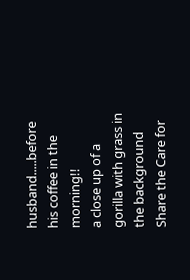husband.....before his coffee in the morning!!
a close up of a gorilla with grass in the background
Share the Care for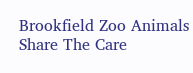Brookfield Zoo Animals
Share The Care